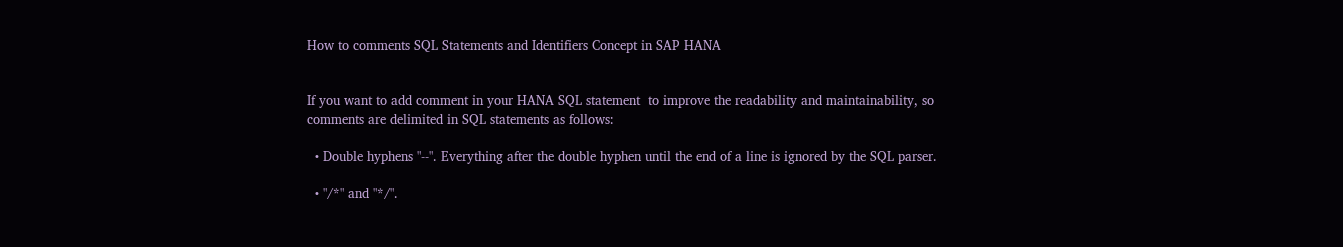How to comments SQL Statements and Identifiers Concept in SAP HANA


If you want to add comment in your HANA SQL statement  to improve the readability and maintainability, so comments are delimited in SQL statements as follows:

  • Double hyphens "--". Everything after the double hyphen until the end of a line is ignored by the SQL parser.

  • "/*" and "*/".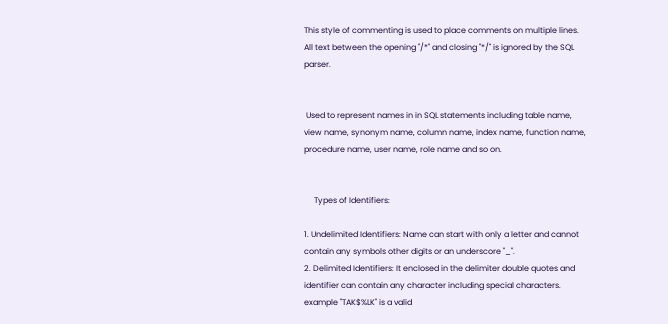This style of commenting is used to place comments on multiple lines. All text between the opening "/*" and closing "*/" is ignored by the SQL parser.


 Used to represent names in in SQL statements including table name, view name, synonym name, column name, index name, function name, procedure name, user name, role name and so on.


     Types of Identifiers:

1. Undelimited Identifiers: Name can start with only a letter and cannot contain any symbols other digits or an underscore "_".
2. Delimited Identifiers: It enclosed in the delimiter double quotes and identifier can contain any character including special characters. example "TAK$%LK" is a valid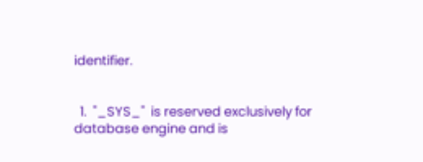identifier.


  1.  "_SYS_"  is reserved exclusively for database engine and is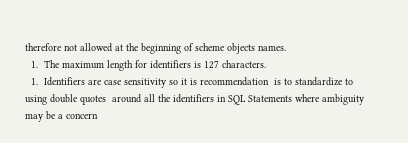therefore not allowed at the beginning of scheme objects names.
  1.  The maximum length for identifiers is 127 characters.
  1.  Identifiers are case sensitivity so it is recommendation  is to standardize to using double quotes  around all the identifiers in SQL Statements where ambiguity may be a concern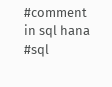#comment in sql hana #sql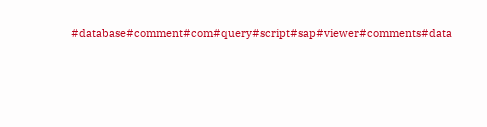#database#comment#com#query#script#sap#viewer#comments#data